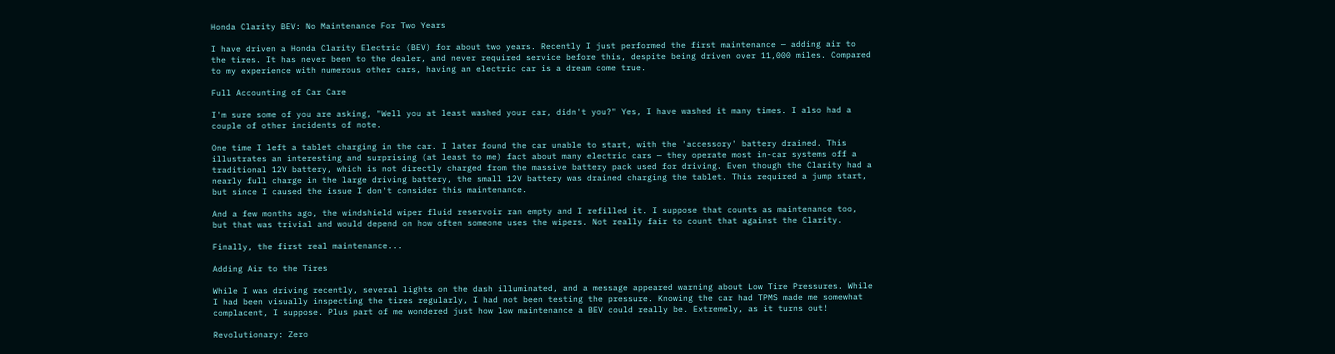Honda Clarity BEV: No Maintenance For Two Years

I have driven a Honda Clarity Electric (BEV) for about two years. Recently I just performed the first maintenance — adding air to the tires. It has never been to the dealer, and never required service before this, despite being driven over 11,000 miles. Compared to my experience with numerous other cars, having an electric car is a dream come true.

Full Accounting of Car Care

I'm sure some of you are asking, "Well you at least washed your car, didn't you?" Yes, I have washed it many times. I also had a couple of other incidents of note.

One time I left a tablet charging in the car. I later found the car unable to start, with the 'accessory' battery drained. This illustrates an interesting and surprising (at least to me) fact about many electric cars — they operate most in-car systems off a traditional 12V battery, which is not directly charged from the massive battery pack used for driving. Even though the Clarity had a nearly full charge in the large driving battery, the small 12V battery was drained charging the tablet. This required a jump start, but since I caused the issue I don't consider this maintenance.

And a few months ago, the windshield wiper fluid reservoir ran empty and I refilled it. I suppose that counts as maintenance too, but that was trivial and would depend on how often someone uses the wipers. Not really fair to count that against the Clarity.

Finally, the first real maintenance...

Adding Air to the Tires

While I was driving recently, several lights on the dash illuminated, and a message appeared warning about Low Tire Pressures. While I had been visually inspecting the tires regularly, I had not been testing the pressure. Knowing the car had TPMS made me somewhat complacent, I suppose. Plus part of me wondered just how low maintenance a BEV could really be. Extremely, as it turns out!

Revolutionary: Zero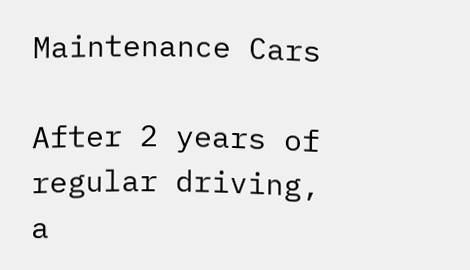Maintenance Cars

After 2 years of regular driving, a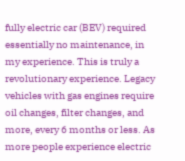fully electric car (BEV) required essentially no maintenance, in my experience. This is truly a revolutionary experience. Legacy vehicles with gas engines require oil changes, filter changes, and more, every 6 months or less. As more people experience electric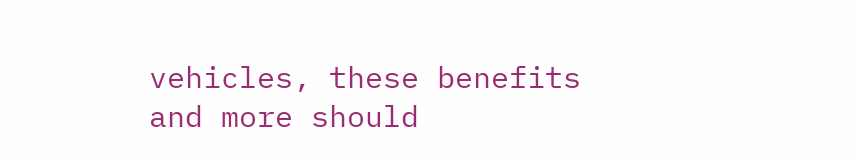vehicles, these benefits and more should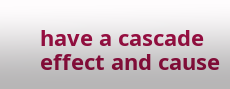have a cascade effect and cause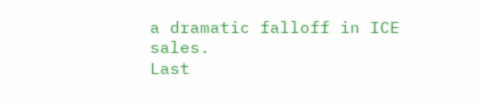a dramatic falloff in ICE sales.
Last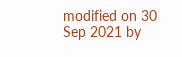modified on 30 Sep 2021 by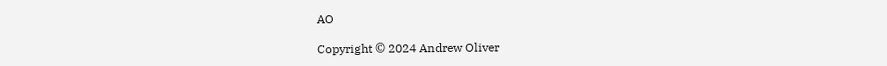AO

Copyright © 2024 Andrew Oliver